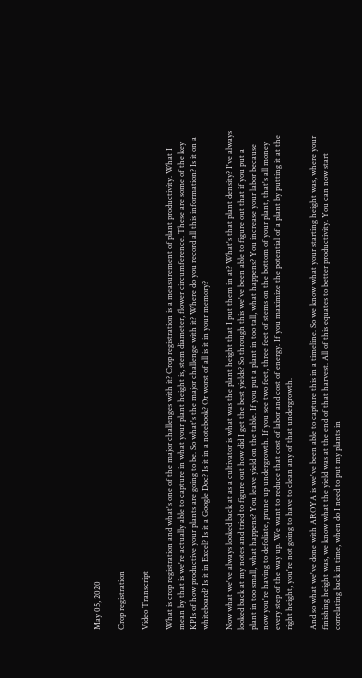May 05, 2020

Crop registration

Video Transcript

What is crop registration and what's one of the major challenges with it? Crop registration is a measurement of plant productivity. What I mean by that is we're actually able to capture in what your plant height is, stem diameter, flower circumference. These are some of the key KPIs of how productive your plants are going to be. So what's the major challenge with it? Where do you record all this information? Is it on a whiteboard? Is it in Excel? Is it a Google Doc? Is it in a notebook? Or worst of all is it in your memory?

Now what we've always looked back at as a cultivator is what was the plant height that I put them in at? What's that plant density? I've always looked back at my notes and tried to figure out how did I get the best yields? So through this we've been able to figure out that if you put a plant in too small, what happens? You leave yield on the table. If you put a plant in too tall, what happens? You increase your labor because now you're having to defoliate, prune up undergrowth. If you see two feet, three feet of stems on the bottom of your plant, that's all money every step of the way up. We want to reduce that cost of labor and cost of energy. If you maximize the potential of a plant by putting it at the right height, you're not going to have to clean any of that undergrowth.

And so what we've done with AROYA is we've been able to capture this in a timeline. So we know what your starting height was, where your finishing height was, we know what the yield was at the end of that harvest. All of this equates to better productivity. You can now start correlating back in time, when do I need to put my plants in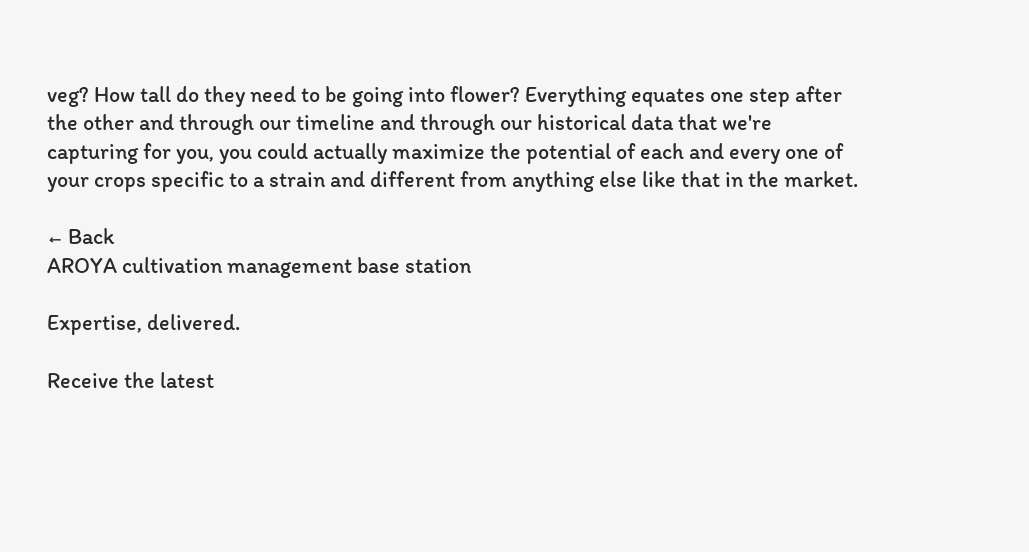veg? How tall do they need to be going into flower? Everything equates one step after the other and through our timeline and through our historical data that we're capturing for you, you could actually maximize the potential of each and every one of your crops specific to a strain and different from anything else like that in the market.

← Back
AROYA cultivation management base station

Expertise, delivered.

Receive the latest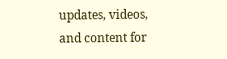updates, videos, and content for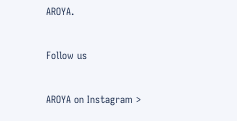AROYA.

Follow us

AROYA on Instagram >